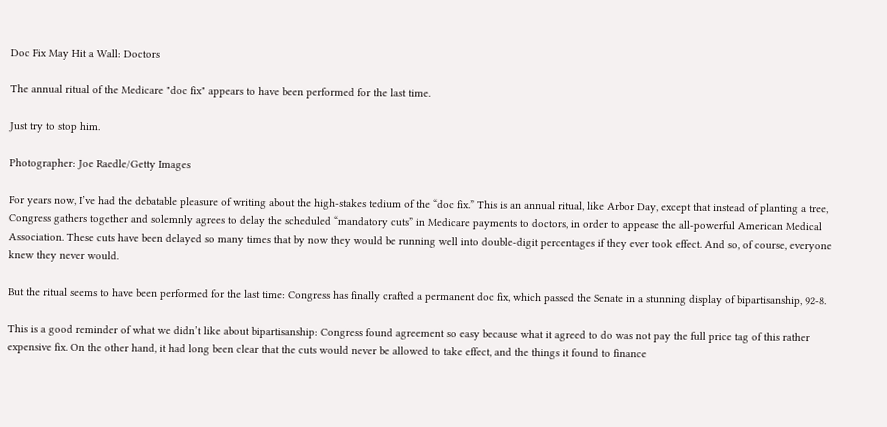Doc Fix May Hit a Wall: Doctors

The annual ritual of the Medicare "doc fix" appears to have been performed for the last time.

Just try to stop him.

Photographer: Joe Raedle/Getty Images

For years now, I’ve had the debatable pleasure of writing about the high-stakes tedium of the “doc fix.” This is an annual ritual, like Arbor Day, except that instead of planting a tree, Congress gathers together and solemnly agrees to delay the scheduled “mandatory cuts” in Medicare payments to doctors, in order to appease the all-powerful American Medical Association. These cuts have been delayed so many times that by now they would be running well into double-digit percentages if they ever took effect. And so, of course, everyone knew they never would.

But the ritual seems to have been performed for the last time: Congress has finally crafted a permanent doc fix, which passed the Senate in a stunning display of bipartisanship, 92-8.

This is a good reminder of what we didn’t like about bipartisanship: Congress found agreement so easy because what it agreed to do was not pay the full price tag of this rather expensive fix. On the other hand, it had long been clear that the cuts would never be allowed to take effect, and the things it found to finance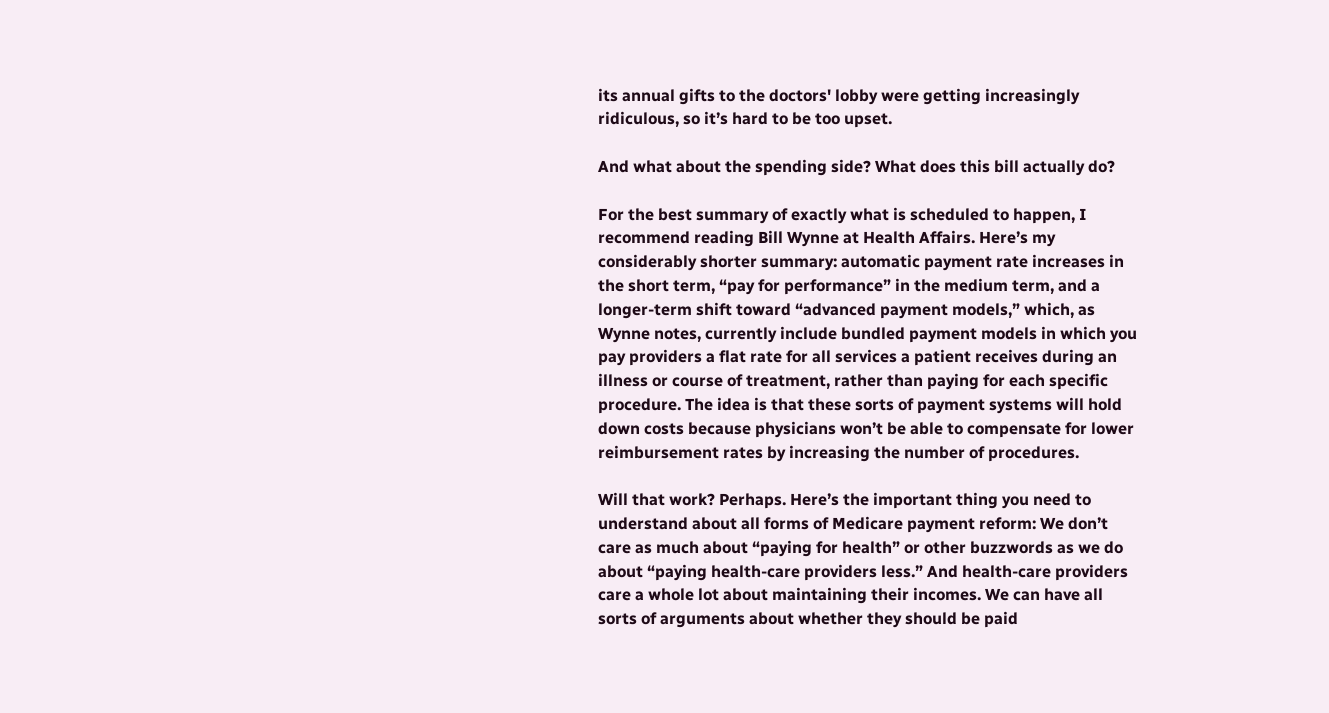its annual gifts to the doctors' lobby were getting increasingly ridiculous, so it’s hard to be too upset.

And what about the spending side? What does this bill actually do?

For the best summary of exactly what is scheduled to happen, I recommend reading Bill Wynne at Health Affairs. Here’s my considerably shorter summary: automatic payment rate increases in the short term, “pay for performance” in the medium term, and a longer-term shift toward “advanced payment models,” which, as Wynne notes, currently include bundled payment models in which you pay providers a flat rate for all services a patient receives during an illness or course of treatment, rather than paying for each specific procedure. The idea is that these sorts of payment systems will hold down costs because physicians won’t be able to compensate for lower reimbursement rates by increasing the number of procedures.

Will that work? Perhaps. Here’s the important thing you need to understand about all forms of Medicare payment reform: We don’t care as much about “paying for health” or other buzzwords as we do about “paying health-care providers less.” And health-care providers care a whole lot about maintaining their incomes. We can have all sorts of arguments about whether they should be paid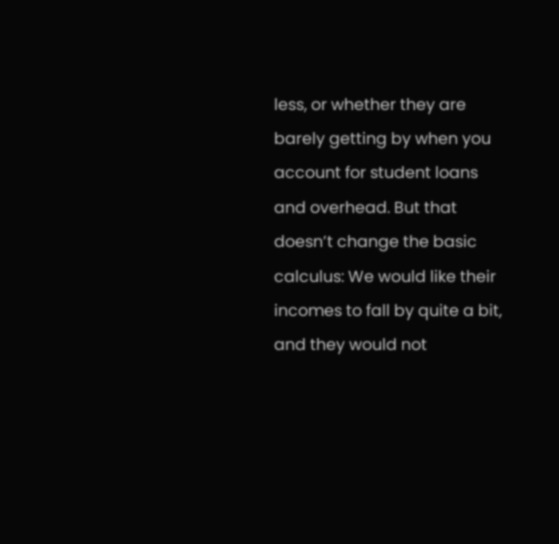less, or whether they are barely getting by when you account for student loans and overhead. But that doesn’t change the basic calculus: We would like their incomes to fall by quite a bit, and they would not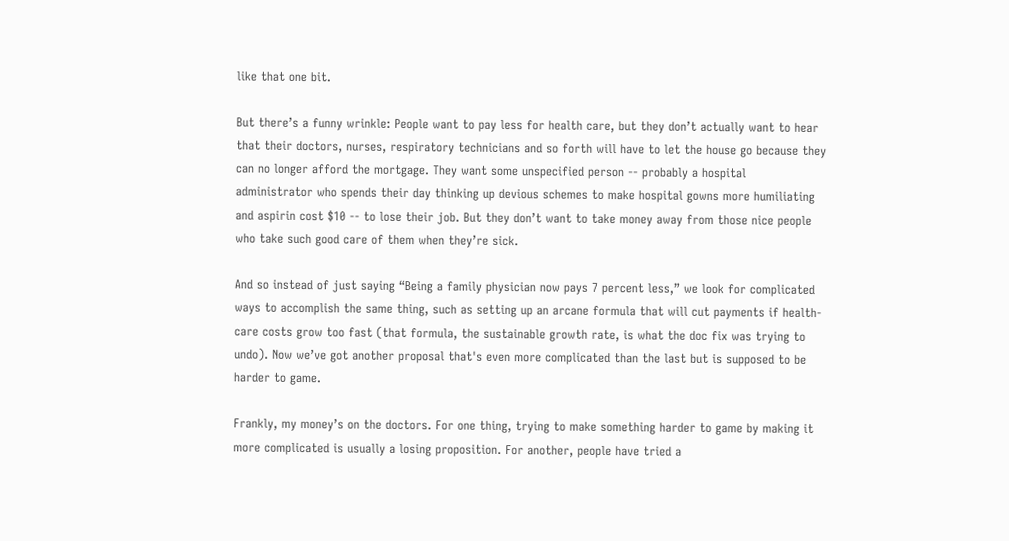like that one bit.

But there’s a funny wrinkle: People want to pay less for health care, but they don’t actually want to hear that their doctors, nurses, respiratory technicians and so forth will have to let the house go because they can no longer afford the mortgage. They want some unspecified person -- probably a hospital administrator who spends their day thinking up devious schemes to make hospital gowns more humiliating and aspirin cost $10 -- to lose their job. But they don’t want to take money away from those nice people who take such good care of them when they’re sick.

And so instead of just saying “Being a family physician now pays 7 percent less,” we look for complicated ways to accomplish the same thing, such as setting up an arcane formula that will cut payments if health-care costs grow too fast (that formula, the sustainable growth rate, is what the doc fix was trying to undo). Now we’ve got another proposal that's even more complicated than the last but is supposed to be harder to game.

Frankly, my money’s on the doctors. For one thing, trying to make something harder to game by making it more complicated is usually a losing proposition. For another, people have tried a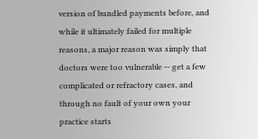version of bundled payments before, and while it ultimately failed for multiple reasons, a major reason was simply that doctors were too vulnerable -- get a few complicated or refractory cases, and through no fault of your own your practice starts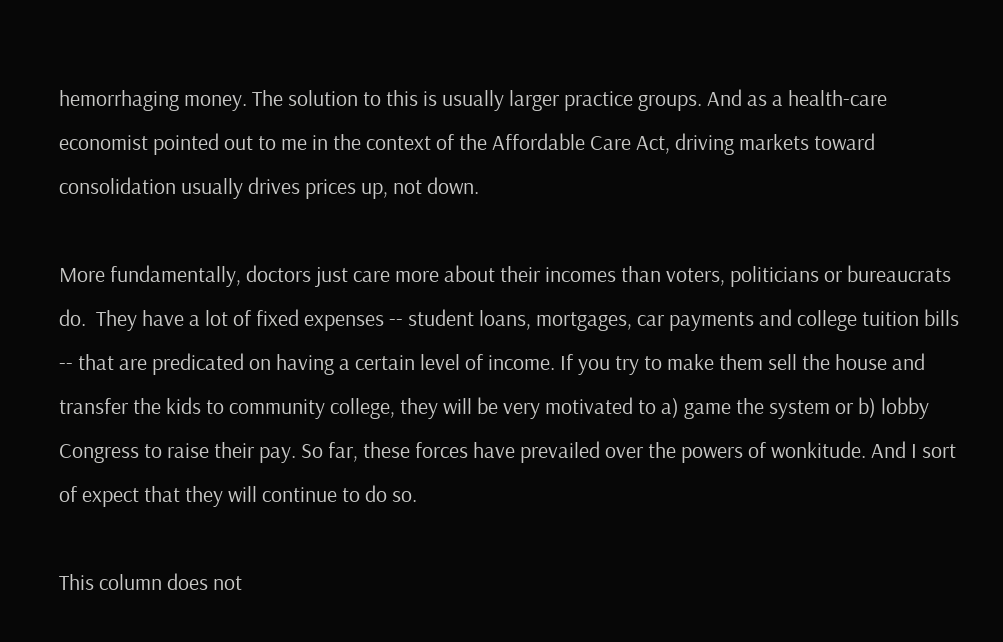hemorrhaging money. The solution to this is usually larger practice groups. And as a health-care economist pointed out to me in the context of the Affordable Care Act, driving markets toward consolidation usually drives prices up, not down.

More fundamentally, doctors just care more about their incomes than voters, politicians or bureaucrats do.  They have a lot of fixed expenses -- student loans, mortgages, car payments and college tuition bills -- that are predicated on having a certain level of income. If you try to make them sell the house and transfer the kids to community college, they will be very motivated to a) game the system or b) lobby Congress to raise their pay. So far, these forces have prevailed over the powers of wonkitude. And I sort of expect that they will continue to do so.

This column does not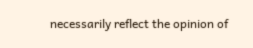necessarily reflect the opinion of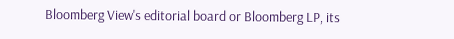Bloomberg View's editorial board or Bloomberg LP, its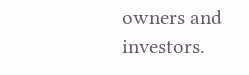owners and investors.